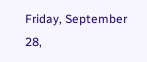Friday, September 28,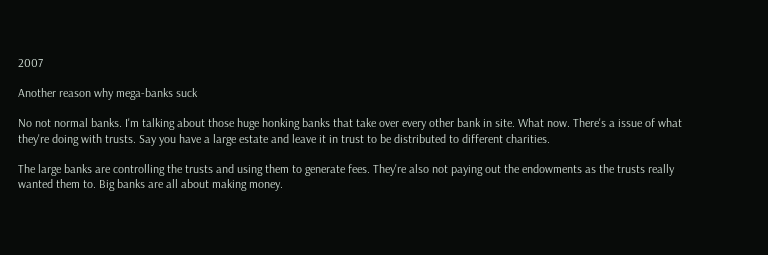2007

Another reason why mega-banks suck

No not normal banks. I'm talking about those huge honking banks that take over every other bank in site. What now. There's a issue of what they're doing with trusts. Say you have a large estate and leave it in trust to be distributed to different charities.

The large banks are controlling the trusts and using them to generate fees. They're also not paying out the endowments as the trusts really wanted them to. Big banks are all about making money.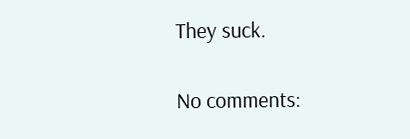They suck.

No comments: